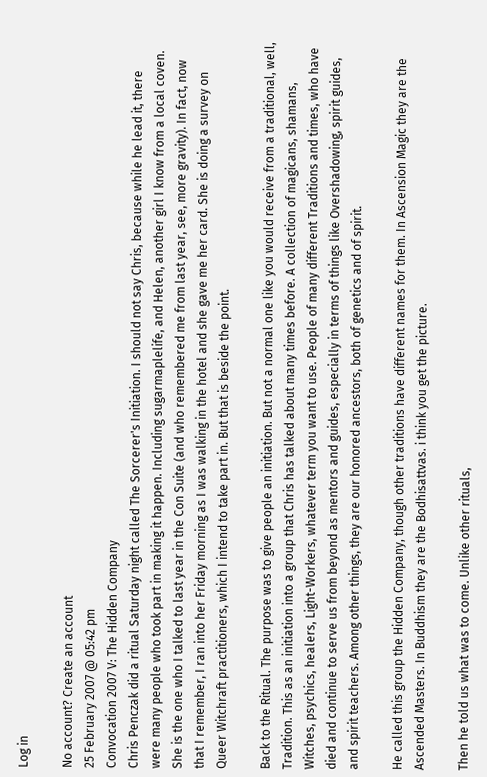Log in

No account? Create an account
25 February 2007 @ 05:42 pm
Convocation 2007 V: The Hidden Company
Chris Penczak did a ritual Saturday night called The Sorcerer's Initiation. I should not say Chris, because while he lead it, there were many people who took part in making it happen. Including sugarmaplelife, and Helen, another girl I know from a local coven. She is the one who I talked to last year in the Con Suite (and who remembered me from last year, see, more gravity). In fact, now that I remember, I ran into her Friday morning as I was walking in the hotel and she gave me her card. She is doing a survey on Queer Witchraft practitioners, which I intend to take part in. But that is beside the point.

Back to the Ritual. The purpose was to give people an initiation. But not a normal one like you would receive from a traditional, well, Tradition. This as an initiation into a group that Chris has talked about many times before. A collection of magicans, shamans, Witches, psychics, healers, Light-Workers, whatever term you want to use. People of many different Traditions and times, who have died and continue to serve us from beyond as mentors and guides, especially in terms of things like Overshadowing, spirit guides, and spirit teachers. Among other things, they are our honored ancestors, both of genetics and of spirit.

He called this group the Hidden Company, though other traditions have different names for them. In Ascension Magic they are the Ascended Masters. In Buddhism they are the Bodhisattvas. i think you get the picture.

Then he told us what was to come. Unlike other rituals,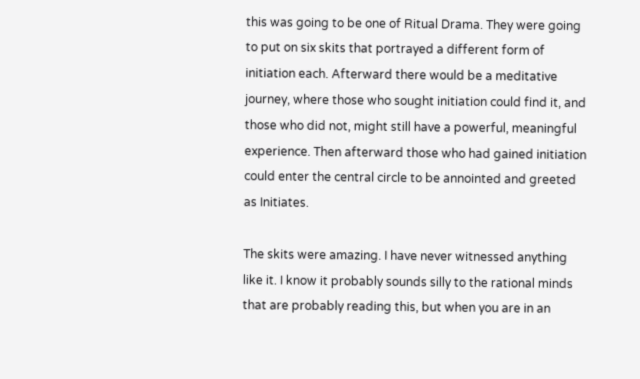this was going to be one of Ritual Drama. They were going to put on six skits that portrayed a different form of initiation each. Afterward there would be a meditative journey, where those who sought initiation could find it, and those who did not, might still have a powerful, meaningful experience. Then afterward those who had gained initiation could enter the central circle to be annointed and greeted as Initiates.

The skits were amazing. I have never witnessed anything like it. I know it probably sounds silly to the rational minds that are probably reading this, but when you are in an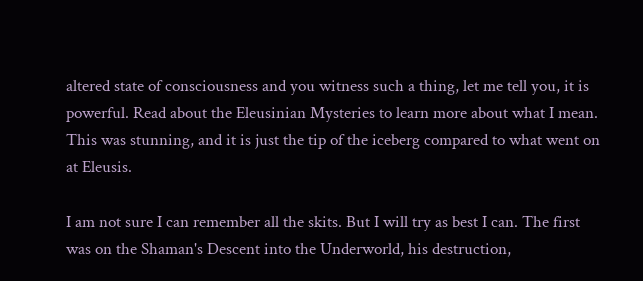altered state of consciousness and you witness such a thing, let me tell you, it is powerful. Read about the Eleusinian Mysteries to learn more about what I mean. This was stunning, and it is just the tip of the iceberg compared to what went on at Eleusis.

I am not sure I can remember all the skits. But I will try as best I can. The first was on the Shaman's Descent into the Underworld, his destruction,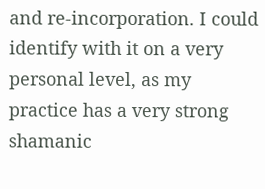and re-incorporation. I could identify with it on a very personal level, as my practice has a very strong shamanic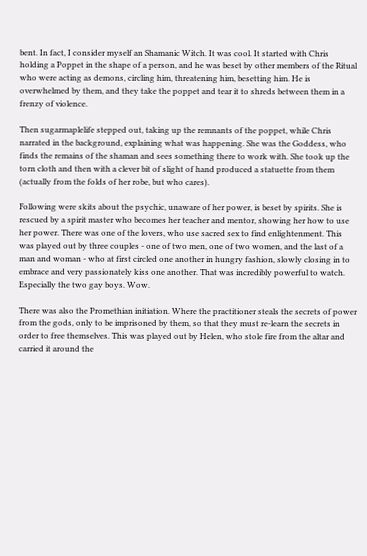bent. In fact, I consider myself an Shamanic Witch. It was cool. It started with Chris holding a Poppet in the shape of a person, and he was beset by other members of the Ritual who were acting as demons, circling him, threatening him, besetting him. He is overwhelmed by them, and they take the poppet and tear it to shreds between them in a frenzy of violence.

Then sugarmaplelife stepped out, taking up the remnants of the poppet, while Chris narrated in the background, explaining what was happening. She was the Goddess, who finds the remains of the shaman and sees something there to work with. She took up the torn cloth and then with a clever bit of slight of hand produced a statuette from them (actually from the folds of her robe, but who cares).

Following were skits about the psychic, unaware of her power, is beset by spirits. She is rescued by a spirit master who becomes her teacher and mentor, showing her how to use her power. There was one of the lovers, who use sacred sex to find enlightenment. This was played out by three couples - one of two men, one of two women, and the last of a man and woman - who at first circled one another in hungry fashion, slowly closing in to embrace and very passionately kiss one another. That was incredibly powerful to watch. Especially the two gay boys. Wow.

There was also the Promethian initiation. Where the practitioner steals the secrets of power from the gods, only to be imprisoned by them, so that they must re-learn the secrets in order to free themselves. This was played out by Helen, who stole fire from the altar and carried it around the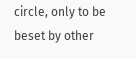circle, only to be beset by other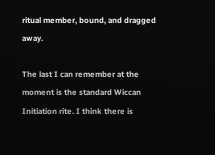ritual member, bound, and dragged away.

The last I can remember at the moment is the standard Wiccan Initiation rite. I think there is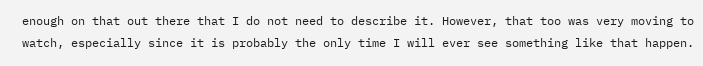enough on that out there that I do not need to describe it. However, that too was very moving to watch, especially since it is probably the only time I will ever see something like that happen.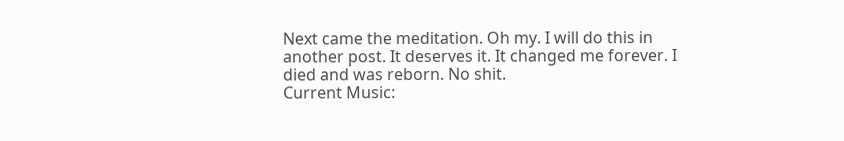Next came the meditation. Oh my. I will do this in another post. It deserves it. It changed me forever. I died and was reborn. No shit.
Current Music: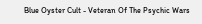Blue Oyster Cult - Veteran Of The Psychic Wars